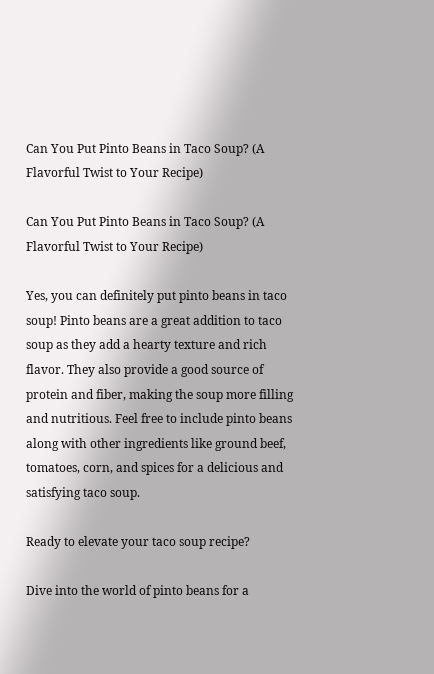Can You Put Pinto Beans in Taco Soup? (A Flavorful Twist to Your Recipe)

Can You Put Pinto Beans in Taco Soup? (A Flavorful Twist to Your Recipe)

Yes, you can definitely put pinto beans in taco soup! Pinto beans are a great addition to taco soup as they add a hearty texture and rich flavor. They also provide a good source of protein and fiber, making the soup more filling and nutritious. Feel free to include pinto beans along with other ingredients like ground beef, tomatoes, corn, and spices for a delicious and satisfying taco soup.

Ready to elevate your taco soup recipe?

Dive into the world of pinto beans for a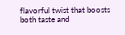flavorful twist that boosts both taste and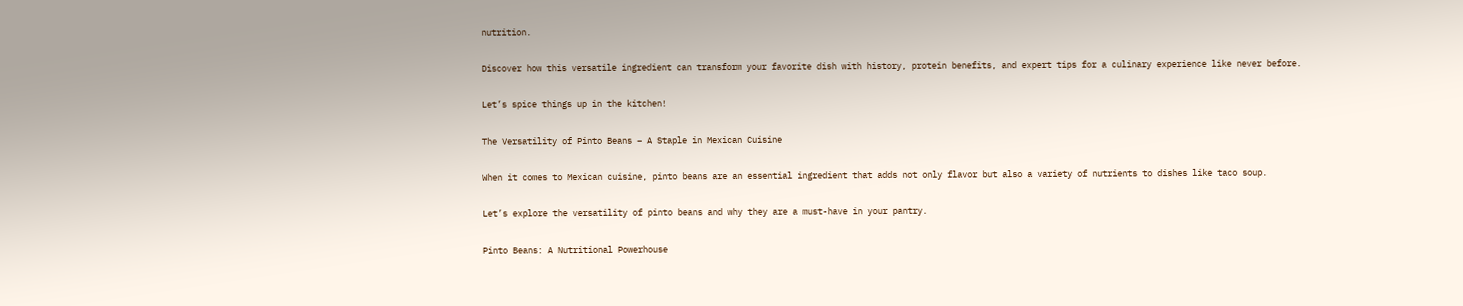nutrition.

Discover how this versatile ingredient can transform your favorite dish with history, protein benefits, and expert tips for a culinary experience like never before.

Let’s spice things up in the kitchen!

The Versatility of Pinto Beans – A Staple in Mexican Cuisine

When it comes to Mexican cuisine, pinto beans are an essential ingredient that adds not only flavor but also a variety of nutrients to dishes like taco soup.

Let’s explore the versatility of pinto beans and why they are a must-have in your pantry.

Pinto Beans: A Nutritional Powerhouse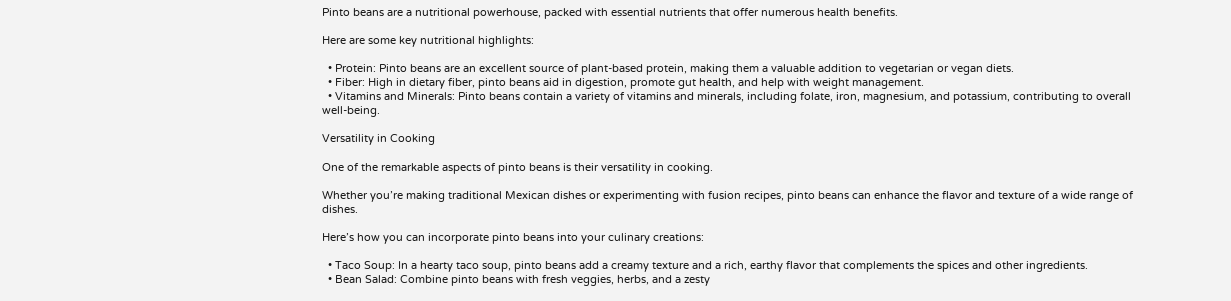Pinto beans are a nutritional powerhouse, packed with essential nutrients that offer numerous health benefits.

Here are some key nutritional highlights:

  • Protein: Pinto beans are an excellent source of plant-based protein, making them a valuable addition to vegetarian or vegan diets.
  • Fiber: High in dietary fiber, pinto beans aid in digestion, promote gut health, and help with weight management.
  • Vitamins and Minerals: Pinto beans contain a variety of vitamins and minerals, including folate, iron, magnesium, and potassium, contributing to overall well-being.

Versatility in Cooking

One of the remarkable aspects of pinto beans is their versatility in cooking.

Whether you’re making traditional Mexican dishes or experimenting with fusion recipes, pinto beans can enhance the flavor and texture of a wide range of dishes.

Here’s how you can incorporate pinto beans into your culinary creations:

  • Taco Soup: In a hearty taco soup, pinto beans add a creamy texture and a rich, earthy flavor that complements the spices and other ingredients.
  • Bean Salad: Combine pinto beans with fresh veggies, herbs, and a zesty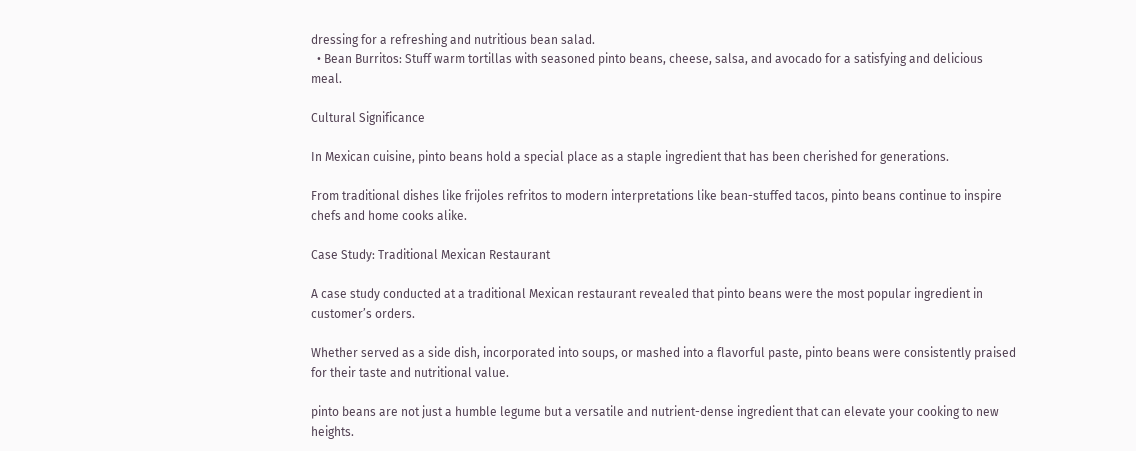dressing for a refreshing and nutritious bean salad.
  • Bean Burritos: Stuff warm tortillas with seasoned pinto beans, cheese, salsa, and avocado for a satisfying and delicious meal.

Cultural Significance

In Mexican cuisine, pinto beans hold a special place as a staple ingredient that has been cherished for generations.

From traditional dishes like frijoles refritos to modern interpretations like bean-stuffed tacos, pinto beans continue to inspire chefs and home cooks alike.

Case Study: Traditional Mexican Restaurant

A case study conducted at a traditional Mexican restaurant revealed that pinto beans were the most popular ingredient in customer’s orders.

Whether served as a side dish, incorporated into soups, or mashed into a flavorful paste, pinto beans were consistently praised for their taste and nutritional value.

pinto beans are not just a humble legume but a versatile and nutrient-dense ingredient that can elevate your cooking to new heights.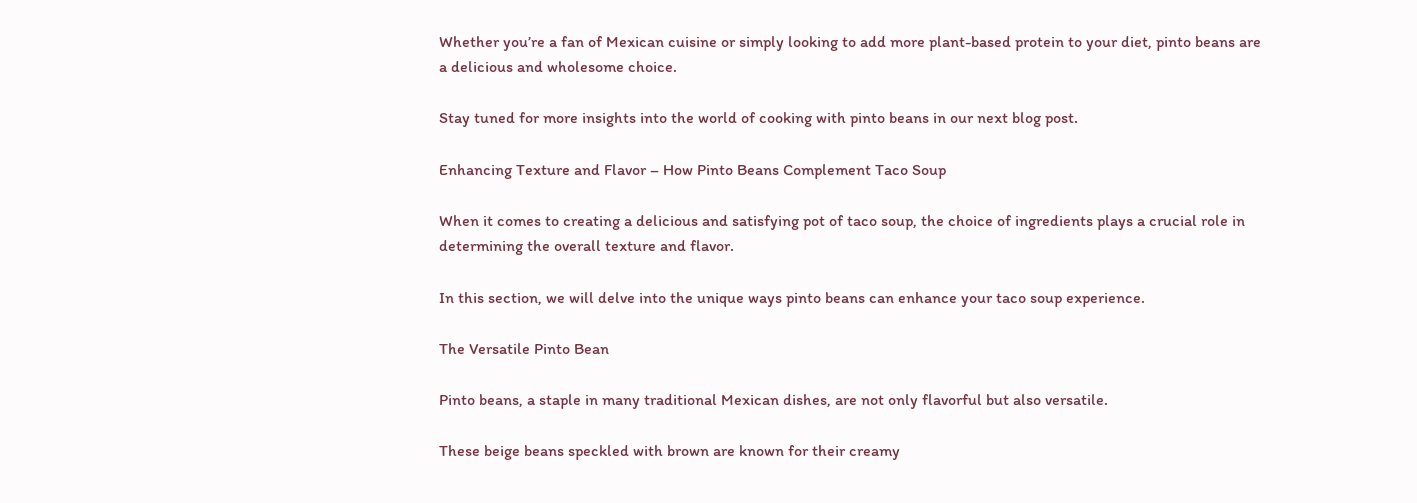Whether you’re a fan of Mexican cuisine or simply looking to add more plant-based protein to your diet, pinto beans are a delicious and wholesome choice.

Stay tuned for more insights into the world of cooking with pinto beans in our next blog post.

Enhancing Texture and Flavor – How Pinto Beans Complement Taco Soup

When it comes to creating a delicious and satisfying pot of taco soup, the choice of ingredients plays a crucial role in determining the overall texture and flavor.

In this section, we will delve into the unique ways pinto beans can enhance your taco soup experience.

The Versatile Pinto Bean

Pinto beans, a staple in many traditional Mexican dishes, are not only flavorful but also versatile.

These beige beans speckled with brown are known for their creamy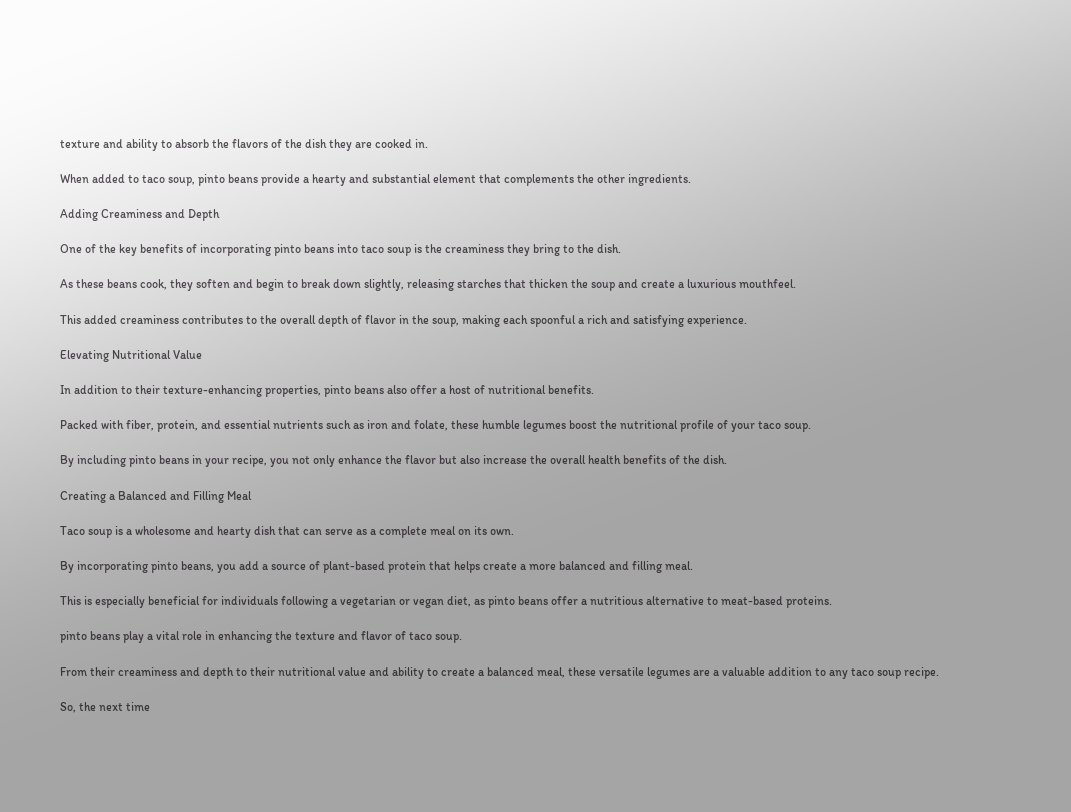texture and ability to absorb the flavors of the dish they are cooked in.

When added to taco soup, pinto beans provide a hearty and substantial element that complements the other ingredients.

Adding Creaminess and Depth

One of the key benefits of incorporating pinto beans into taco soup is the creaminess they bring to the dish.

As these beans cook, they soften and begin to break down slightly, releasing starches that thicken the soup and create a luxurious mouthfeel.

This added creaminess contributes to the overall depth of flavor in the soup, making each spoonful a rich and satisfying experience.

Elevating Nutritional Value

In addition to their texture-enhancing properties, pinto beans also offer a host of nutritional benefits.

Packed with fiber, protein, and essential nutrients such as iron and folate, these humble legumes boost the nutritional profile of your taco soup.

By including pinto beans in your recipe, you not only enhance the flavor but also increase the overall health benefits of the dish.

Creating a Balanced and Filling Meal

Taco soup is a wholesome and hearty dish that can serve as a complete meal on its own.

By incorporating pinto beans, you add a source of plant-based protein that helps create a more balanced and filling meal.

This is especially beneficial for individuals following a vegetarian or vegan diet, as pinto beans offer a nutritious alternative to meat-based proteins.

pinto beans play a vital role in enhancing the texture and flavor of taco soup.

From their creaminess and depth to their nutritional value and ability to create a balanced meal, these versatile legumes are a valuable addition to any taco soup recipe.

So, the next time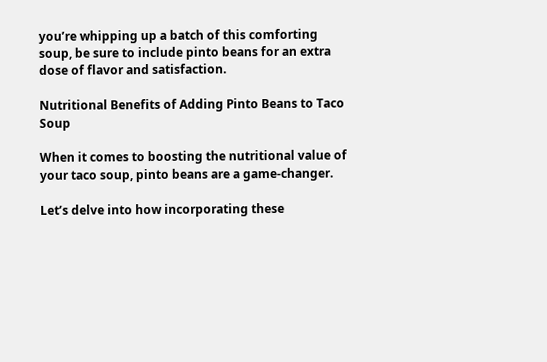you’re whipping up a batch of this comforting soup, be sure to include pinto beans for an extra dose of flavor and satisfaction.

Nutritional Benefits of Adding Pinto Beans to Taco Soup

When it comes to boosting the nutritional value of your taco soup, pinto beans are a game-changer.

Let’s delve into how incorporating these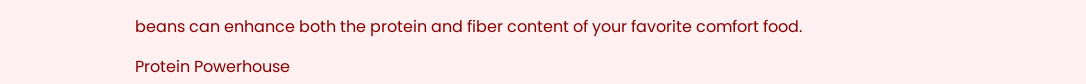beans can enhance both the protein and fiber content of your favorite comfort food.

Protein Powerhouse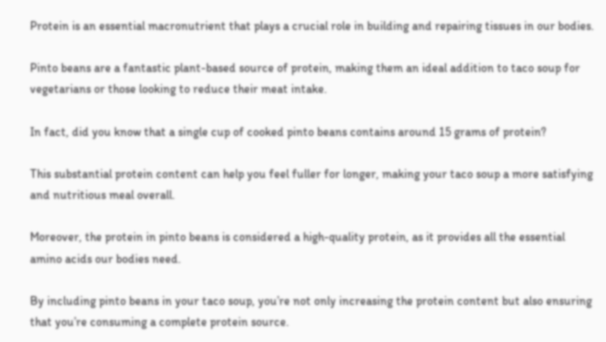Protein is an essential macronutrient that plays a crucial role in building and repairing tissues in our bodies.

Pinto beans are a fantastic plant-based source of protein, making them an ideal addition to taco soup for vegetarians or those looking to reduce their meat intake.

In fact, did you know that a single cup of cooked pinto beans contains around 15 grams of protein?

This substantial protein content can help you feel fuller for longer, making your taco soup a more satisfying and nutritious meal overall.

Moreover, the protein in pinto beans is considered a high-quality protein, as it provides all the essential amino acids our bodies need.

By including pinto beans in your taco soup, you’re not only increasing the protein content but also ensuring that you’re consuming a complete protein source.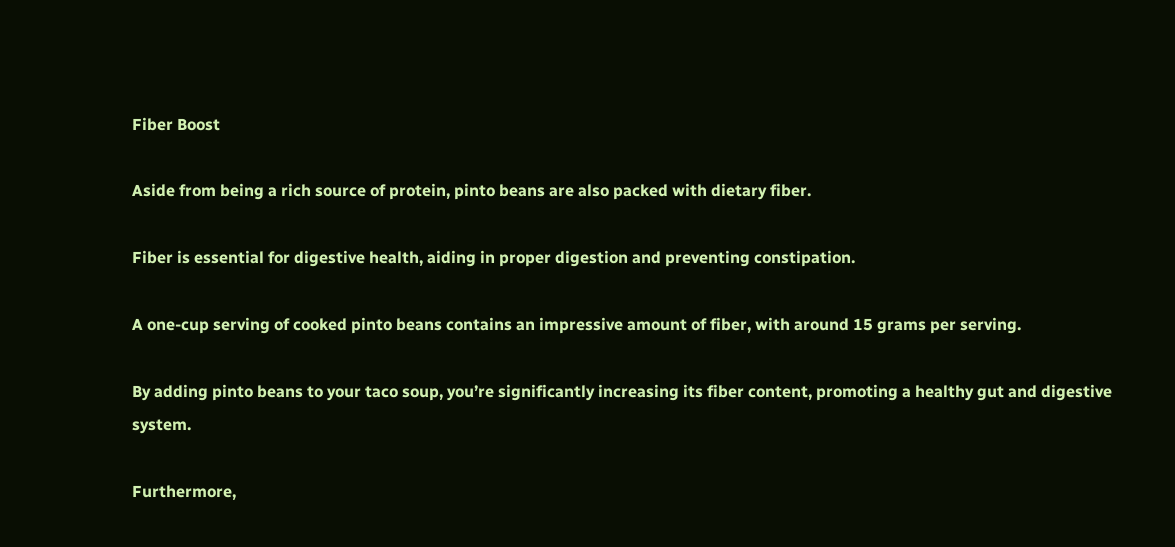Fiber Boost

Aside from being a rich source of protein, pinto beans are also packed with dietary fiber.

Fiber is essential for digestive health, aiding in proper digestion and preventing constipation.

A one-cup serving of cooked pinto beans contains an impressive amount of fiber, with around 15 grams per serving.

By adding pinto beans to your taco soup, you’re significantly increasing its fiber content, promoting a healthy gut and digestive system.

Furthermore,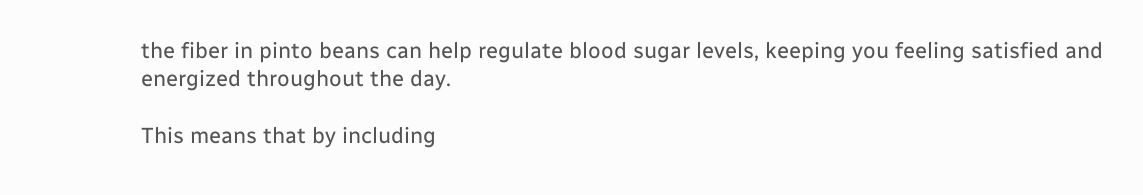the fiber in pinto beans can help regulate blood sugar levels, keeping you feeling satisfied and energized throughout the day.

This means that by including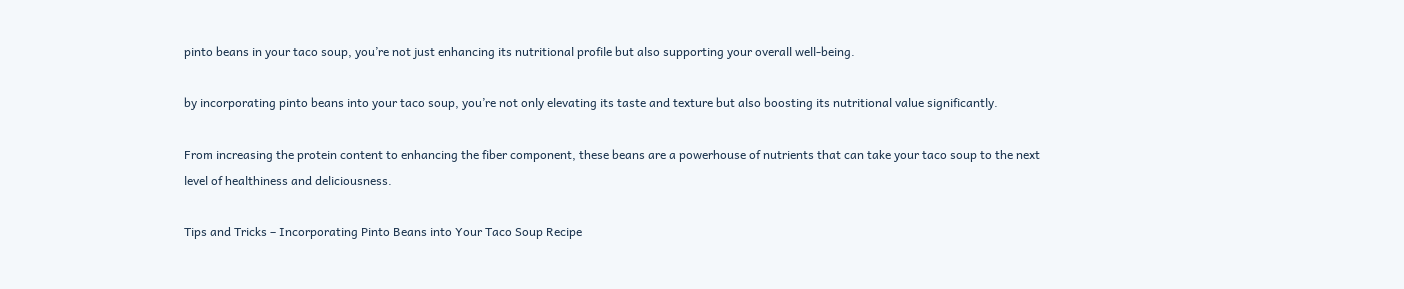pinto beans in your taco soup, you’re not just enhancing its nutritional profile but also supporting your overall well-being.

by incorporating pinto beans into your taco soup, you’re not only elevating its taste and texture but also boosting its nutritional value significantly.

From increasing the protein content to enhancing the fiber component, these beans are a powerhouse of nutrients that can take your taco soup to the next level of healthiness and deliciousness.

Tips and Tricks – Incorporating Pinto Beans into Your Taco Soup Recipe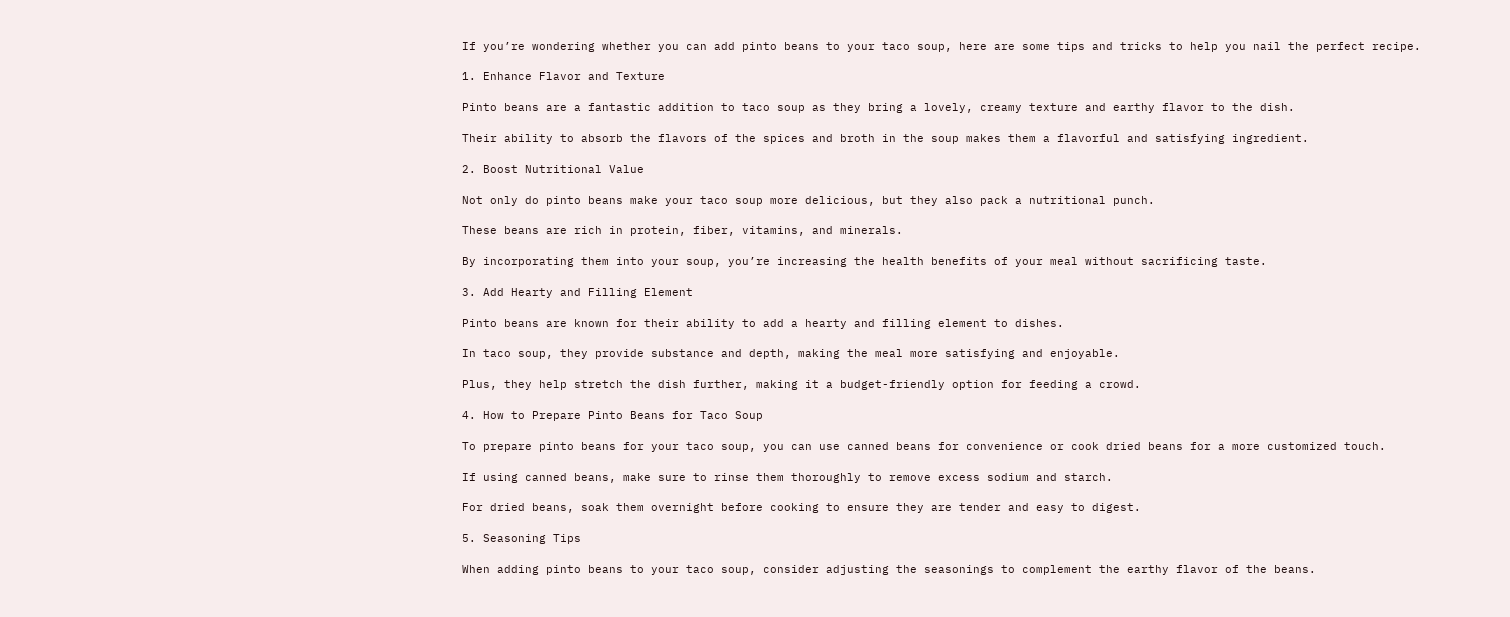If you’re wondering whether you can add pinto beans to your taco soup, here are some tips and tricks to help you nail the perfect recipe.

1. Enhance Flavor and Texture

Pinto beans are a fantastic addition to taco soup as they bring a lovely, creamy texture and earthy flavor to the dish.

Their ability to absorb the flavors of the spices and broth in the soup makes them a flavorful and satisfying ingredient.

2. Boost Nutritional Value

Not only do pinto beans make your taco soup more delicious, but they also pack a nutritional punch.

These beans are rich in protein, fiber, vitamins, and minerals.

By incorporating them into your soup, you’re increasing the health benefits of your meal without sacrificing taste.

3. Add Hearty and Filling Element

Pinto beans are known for their ability to add a hearty and filling element to dishes.

In taco soup, they provide substance and depth, making the meal more satisfying and enjoyable.

Plus, they help stretch the dish further, making it a budget-friendly option for feeding a crowd.

4. How to Prepare Pinto Beans for Taco Soup

To prepare pinto beans for your taco soup, you can use canned beans for convenience or cook dried beans for a more customized touch.

If using canned beans, make sure to rinse them thoroughly to remove excess sodium and starch.

For dried beans, soak them overnight before cooking to ensure they are tender and easy to digest.

5. Seasoning Tips

When adding pinto beans to your taco soup, consider adjusting the seasonings to complement the earthy flavor of the beans.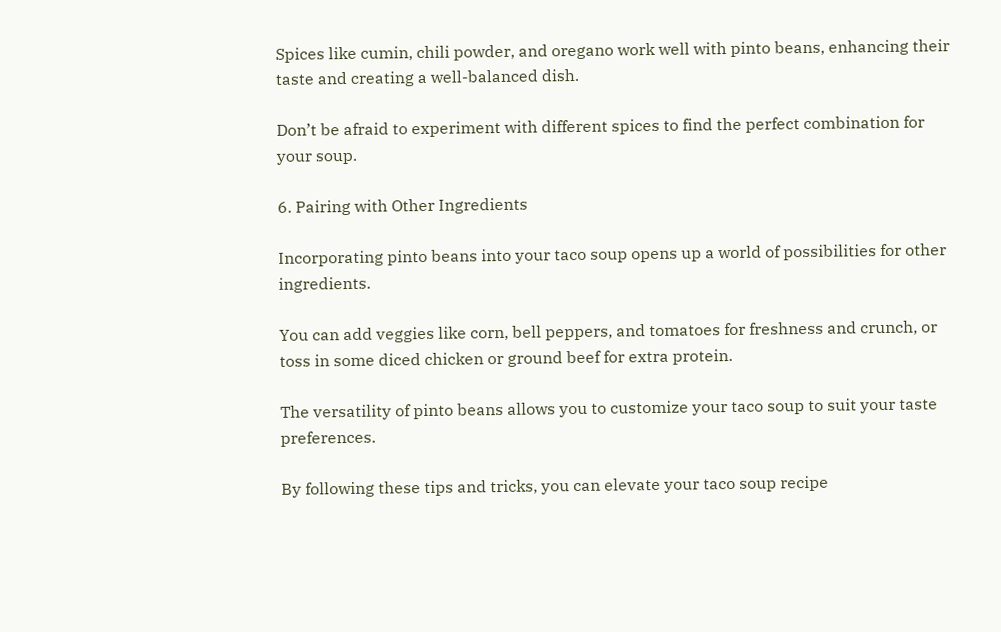Spices like cumin, chili powder, and oregano work well with pinto beans, enhancing their taste and creating a well-balanced dish.

Don’t be afraid to experiment with different spices to find the perfect combination for your soup.

6. Pairing with Other Ingredients

Incorporating pinto beans into your taco soup opens up a world of possibilities for other ingredients.

You can add veggies like corn, bell peppers, and tomatoes for freshness and crunch, or toss in some diced chicken or ground beef for extra protein.

The versatility of pinto beans allows you to customize your taco soup to suit your taste preferences.

By following these tips and tricks, you can elevate your taco soup recipe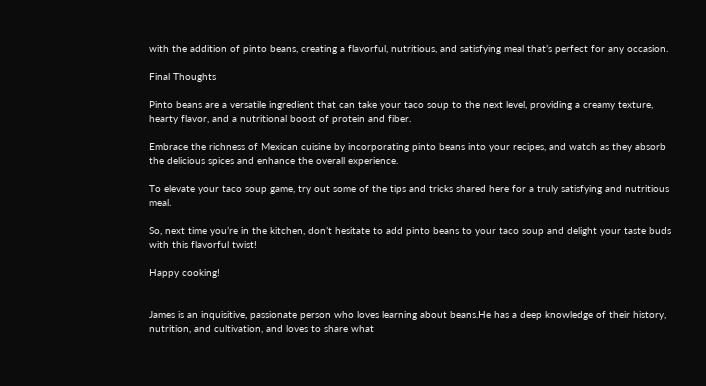with the addition of pinto beans, creating a flavorful, nutritious, and satisfying meal that’s perfect for any occasion.

Final Thoughts

Pinto beans are a versatile ingredient that can take your taco soup to the next level, providing a creamy texture, hearty flavor, and a nutritional boost of protein and fiber.

Embrace the richness of Mexican cuisine by incorporating pinto beans into your recipes, and watch as they absorb the delicious spices and enhance the overall experience.

To elevate your taco soup game, try out some of the tips and tricks shared here for a truly satisfying and nutritious meal.

So, next time you’re in the kitchen, don’t hesitate to add pinto beans to your taco soup and delight your taste buds with this flavorful twist!

Happy cooking!


James is an inquisitive, passionate person who loves learning about beans.He has a deep knowledge of their history, nutrition, and cultivation, and loves to share what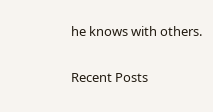he knows with others.

Recent Posts